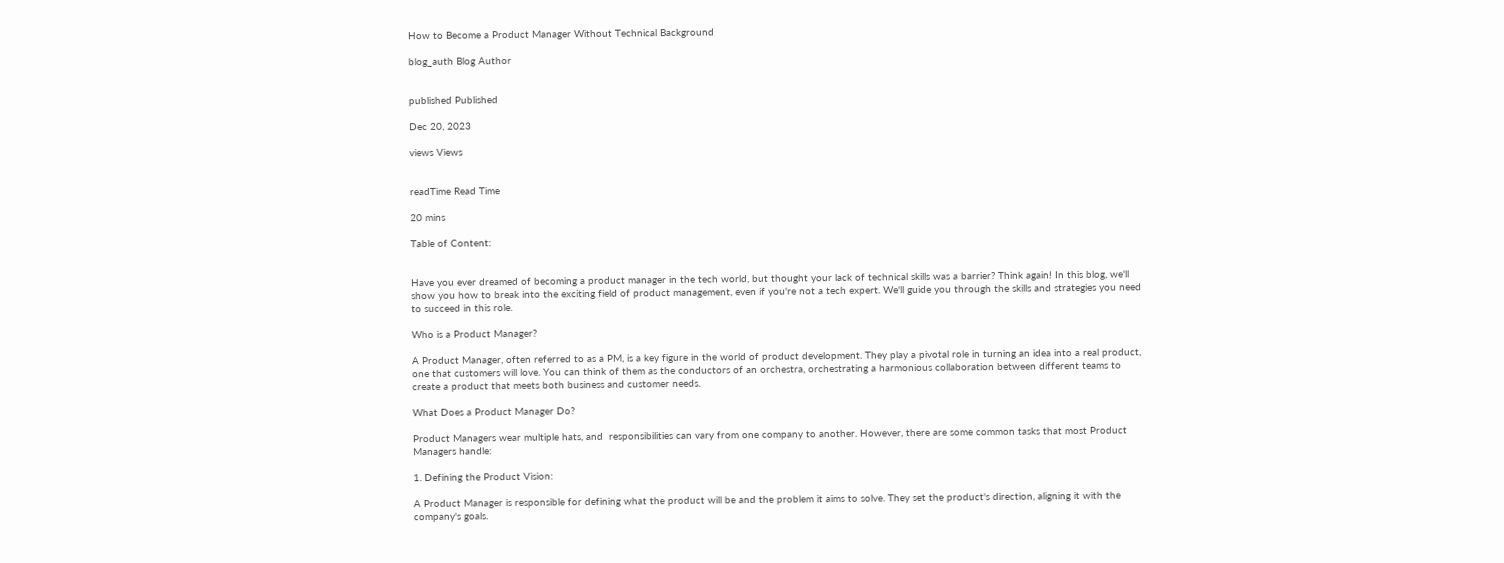How to Become a Product Manager Without Technical Background

blog_auth Blog Author


published Published

Dec 20, 2023

views Views


readTime Read Time

20 mins

Table of Content:


Have you ever dreamed of becoming a product manager in the tech world, but thought your lack of technical skills was a barrier? Think again! In this blog, we'll show you how to break into the exciting field of product management, even if you're not a tech expert. We'll guide you through the skills and strategies you need to succeed in this role.

Who is a Product Manager?

A Product Manager, often referred to as a PM, is a key figure in the world of product development. They play a pivotal role in turning an idea into a real product, one that customers will love. You can think of them as the conductors of an orchestra, orchestrating a harmonious collaboration between different teams to create a product that meets both business and customer needs.

What Does a Product Manager Do?

Product Managers wear multiple hats, and  responsibilities can vary from one company to another. However, there are some common tasks that most Product Managers handle:

1. Defining the Product Vision:

A Product Manager is responsible for defining what the product will be and the problem it aims to solve. They set the product's direction, aligning it with the company's goals.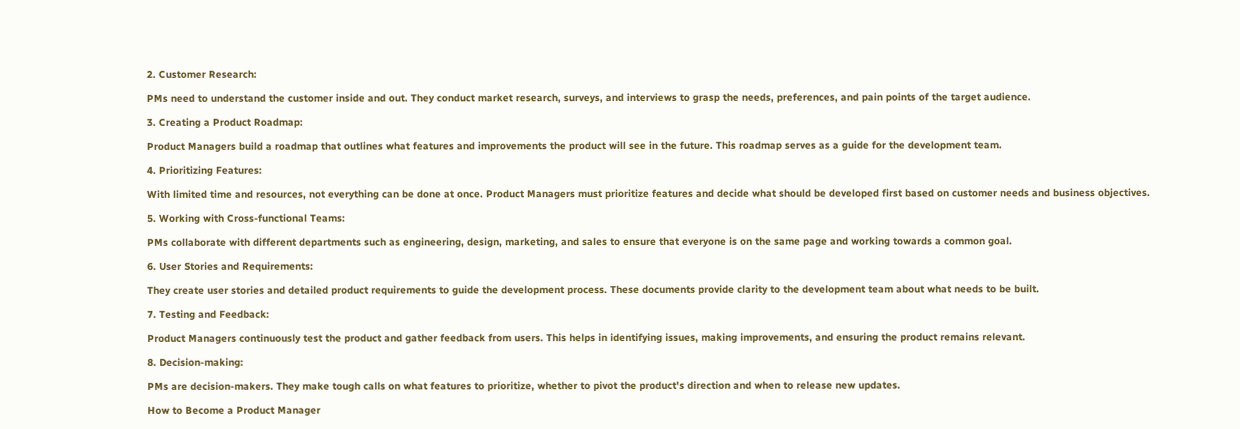2. Customer Research:

PMs need to understand the customer inside and out. They conduct market research, surveys, and interviews to grasp the needs, preferences, and pain points of the target audience.

3. Creating a Product Roadmap:

Product Managers build a roadmap that outlines what features and improvements the product will see in the future. This roadmap serves as a guide for the development team.

4. Prioritizing Features:

With limited time and resources, not everything can be done at once. Product Managers must prioritize features and decide what should be developed first based on customer needs and business objectives.

5. Working with Cross-functional Teams:

PMs collaborate with different departments such as engineering, design, marketing, and sales to ensure that everyone is on the same page and working towards a common goal.

6. User Stories and Requirements:

They create user stories and detailed product requirements to guide the development process. These documents provide clarity to the development team about what needs to be built.

7. Testing and Feedback:

Product Managers continuously test the product and gather feedback from users. This helps in identifying issues, making improvements, and ensuring the product remains relevant.

8. Decision-making:

PMs are decision-makers. They make tough calls on what features to prioritize, whether to pivot the product's direction and when to release new updates.

How to Become a Product Manager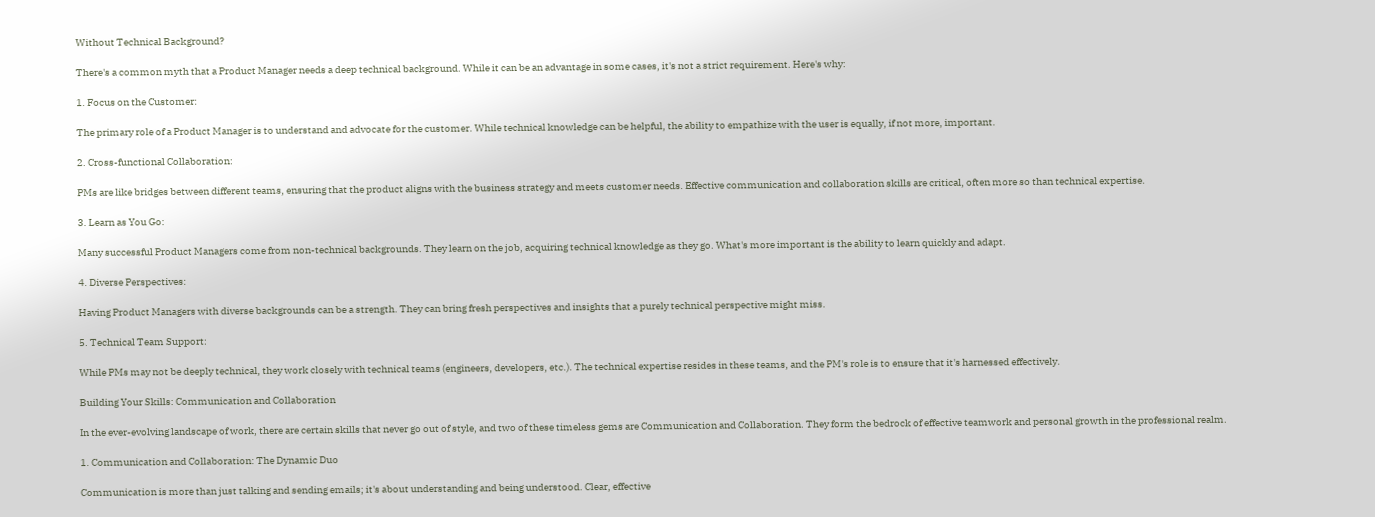Without Technical Background?

There's a common myth that a Product Manager needs a deep technical background. While it can be an advantage in some cases, it's not a strict requirement. Here's why:

1. Focus on the Customer:

The primary role of a Product Manager is to understand and advocate for the customer. While technical knowledge can be helpful, the ability to empathize with the user is equally, if not more, important.

2. Cross-functional Collaboration:

PMs are like bridges between different teams, ensuring that the product aligns with the business strategy and meets customer needs. Effective communication and collaboration skills are critical, often more so than technical expertise.

3. Learn as You Go:

Many successful Product Managers come from non-technical backgrounds. They learn on the job, acquiring technical knowledge as they go. What's more important is the ability to learn quickly and adapt.

4. Diverse Perspectives:

Having Product Managers with diverse backgrounds can be a strength. They can bring fresh perspectives and insights that a purely technical perspective might miss.

5. Technical Team Support:

While PMs may not be deeply technical, they work closely with technical teams (engineers, developers, etc.). The technical expertise resides in these teams, and the PM's role is to ensure that it's harnessed effectively.

Building Your Skills: Communication and Collaboration

In the ever-evolving landscape of work, there are certain skills that never go out of style, and two of these timeless gems are Communication and Collaboration. They form the bedrock of effective teamwork and personal growth in the professional realm.

1. Communication and Collaboration: The Dynamic Duo

Communication is more than just talking and sending emails; it's about understanding and being understood. Clear, effective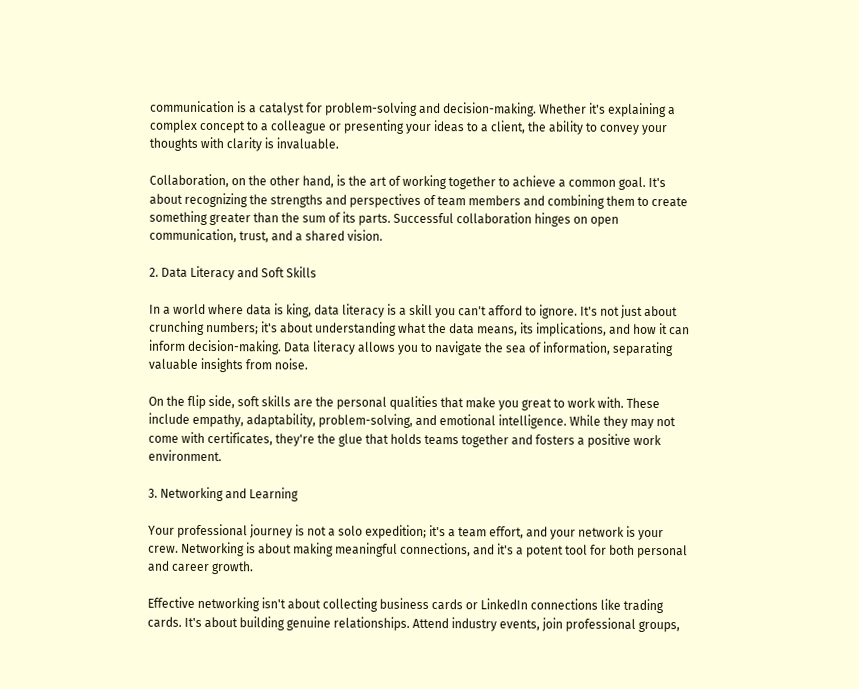communication is a catalyst for problem-solving and decision-making. Whether it's explaining a complex concept to a colleague or presenting your ideas to a client, the ability to convey your thoughts with clarity is invaluable.

Collaboration, on the other hand, is the art of working together to achieve a common goal. It's about recognizing the strengths and perspectives of team members and combining them to create something greater than the sum of its parts. Successful collaboration hinges on open communication, trust, and a shared vision.

2. Data Literacy and Soft Skills

In a world where data is king, data literacy is a skill you can't afford to ignore. It's not just about crunching numbers; it's about understanding what the data means, its implications, and how it can inform decision-making. Data literacy allows you to navigate the sea of information, separating valuable insights from noise.

On the flip side, soft skills are the personal qualities that make you great to work with. These include empathy, adaptability, problem-solving, and emotional intelligence. While they may not come with certificates, they're the glue that holds teams together and fosters a positive work environment.

3. Networking and Learning

Your professional journey is not a solo expedition; it's a team effort, and your network is your crew. Networking is about making meaningful connections, and it's a potent tool for both personal and career growth.

Effective networking isn't about collecting business cards or LinkedIn connections like trading cards. It's about building genuine relationships. Attend industry events, join professional groups,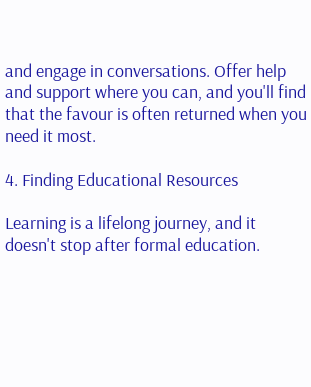and engage in conversations. Offer help and support where you can, and you'll find that the favour is often returned when you need it most.

4. Finding Educational Resources

Learning is a lifelong journey, and it doesn't stop after formal education.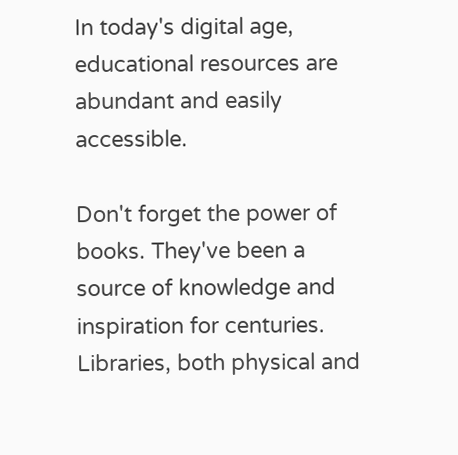In today's digital age, educational resources are abundant and easily accessible.

Don't forget the power of books. They've been a source of knowledge and inspiration for centuries. Libraries, both physical and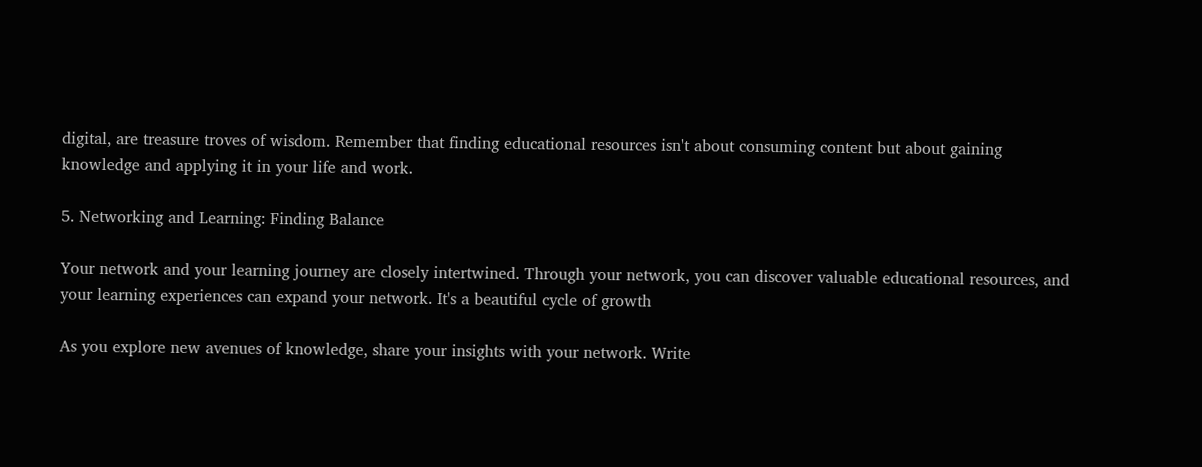digital, are treasure troves of wisdom. Remember that finding educational resources isn't about consuming content but about gaining knowledge and applying it in your life and work.

5. Networking and Learning: Finding Balance

Your network and your learning journey are closely intertwined. Through your network, you can discover valuable educational resources, and your learning experiences can expand your network. It's a beautiful cycle of growth

As you explore new avenues of knowledge, share your insights with your network. Write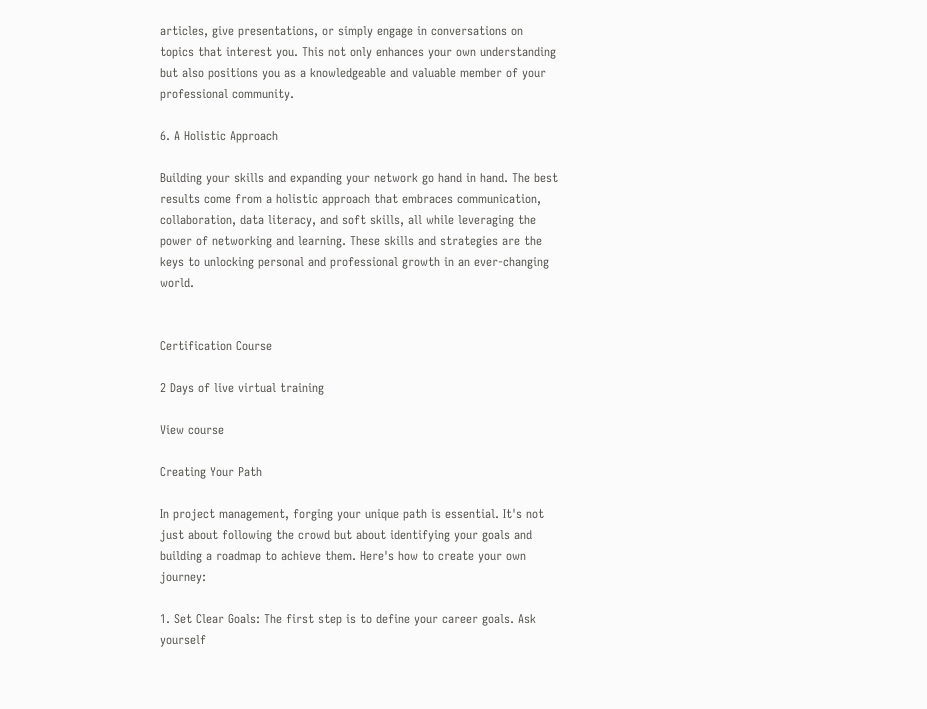articles, give presentations, or simply engage in conversations on topics that interest you. This not only enhances your own understanding but also positions you as a knowledgeable and valuable member of your professional community.

6. A Holistic Approach

Building your skills and expanding your network go hand in hand. The best results come from a holistic approach that embraces communication, collaboration, data literacy, and soft skills, all while leveraging the power of networking and learning. These skills and strategies are the keys to unlocking personal and professional growth in an ever-changing world.


Certification Course

2 Days of live virtual training

View course

Creating Your Path

In project management, forging your unique path is essential. It's not just about following the crowd but about identifying your goals and building a roadmap to achieve them. Here's how to create your own journey:

1. Set Clear Goals: The first step is to define your career goals. Ask yourself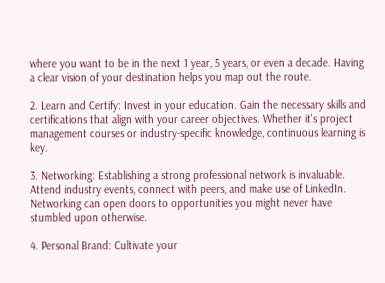where you want to be in the next 1 year, 5 years, or even a decade. Having a clear vision of your destination helps you map out the route.

2. Learn and Certify: Invest in your education. Gain the necessary skills and certifications that align with your career objectives. Whether it's project management courses or industry-specific knowledge, continuous learning is key.

3. Networking: Establishing a strong professional network is invaluable. Attend industry events, connect with peers, and make use of LinkedIn. Networking can open doors to opportunities you might never have stumbled upon otherwise.

4. Personal Brand: Cultivate your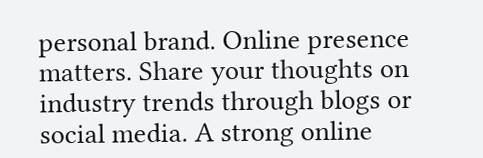personal brand. Online presence matters. Share your thoughts on industry trends through blogs or social media. A strong online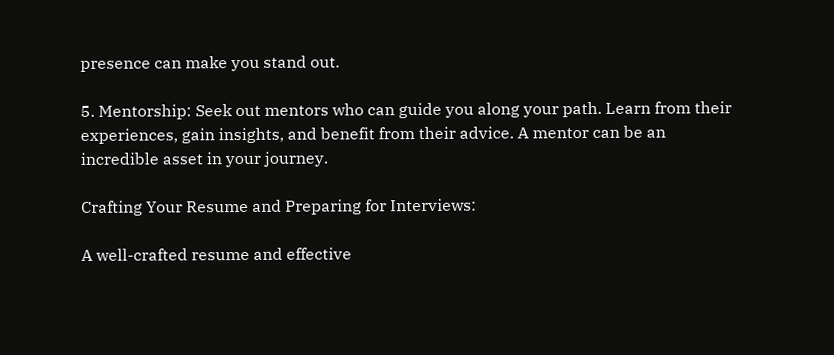presence can make you stand out.

5. Mentorship: Seek out mentors who can guide you along your path. Learn from their experiences, gain insights, and benefit from their advice. A mentor can be an incredible asset in your journey.

Crafting Your Resume and Preparing for Interviews:

A well-crafted resume and effective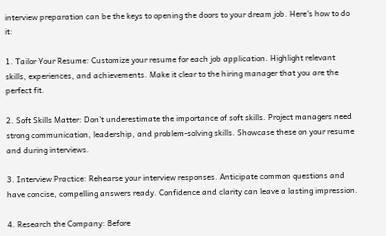interview preparation can be the keys to opening the doors to your dream job. Here's how to do it:

1. Tailor Your Resume: Customize your resume for each job application. Highlight relevant skills, experiences, and achievements. Make it clear to the hiring manager that you are the perfect fit.

2. Soft Skills Matter: Don't underestimate the importance of soft skills. Project managers need strong communication, leadership, and problem-solving skills. Showcase these on your resume and during interviews.

3. Interview Practice: Rehearse your interview responses. Anticipate common questions and have concise, compelling answers ready. Confidence and clarity can leave a lasting impression.

4. Research the Company: Before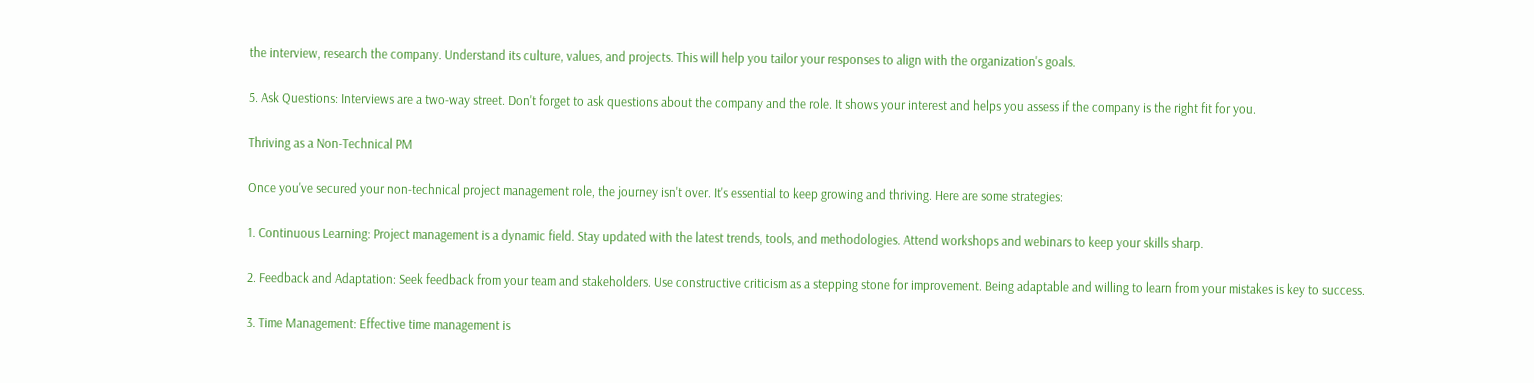the interview, research the company. Understand its culture, values, and projects. This will help you tailor your responses to align with the organization's goals.

5. Ask Questions: Interviews are a two-way street. Don't forget to ask questions about the company and the role. It shows your interest and helps you assess if the company is the right fit for you.

Thriving as a Non-Technical PM

Once you've secured your non-technical project management role, the journey isn't over. It's essential to keep growing and thriving. Here are some strategies:

1. Continuous Learning: Project management is a dynamic field. Stay updated with the latest trends, tools, and methodologies. Attend workshops and webinars to keep your skills sharp.

2. Feedback and Adaptation: Seek feedback from your team and stakeholders. Use constructive criticism as a stepping stone for improvement. Being adaptable and willing to learn from your mistakes is key to success.

3. Time Management: Effective time management is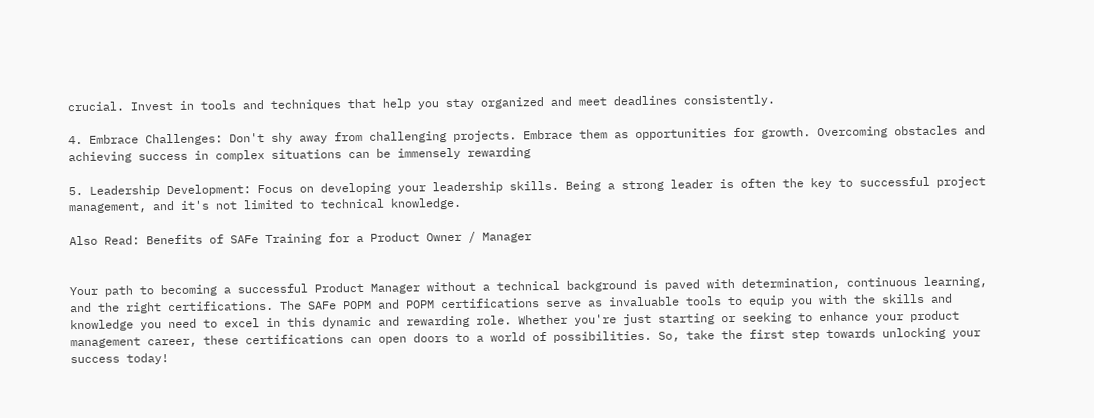crucial. Invest in tools and techniques that help you stay organized and meet deadlines consistently.

4. Embrace Challenges: Don't shy away from challenging projects. Embrace them as opportunities for growth. Overcoming obstacles and achieving success in complex situations can be immensely rewarding

5. Leadership Development: Focus on developing your leadership skills. Being a strong leader is often the key to successful project management, and it's not limited to technical knowledge.

Also Read: Benefits of SAFe Training for a Product Owner / Manager


Your path to becoming a successful Product Manager without a technical background is paved with determination, continuous learning, and the right certifications. The SAFe POPM and POPM certifications serve as invaluable tools to equip you with the skills and knowledge you need to excel in this dynamic and rewarding role. Whether you're just starting or seeking to enhance your product management career, these certifications can open doors to a world of possibilities. So, take the first step towards unlocking your success today!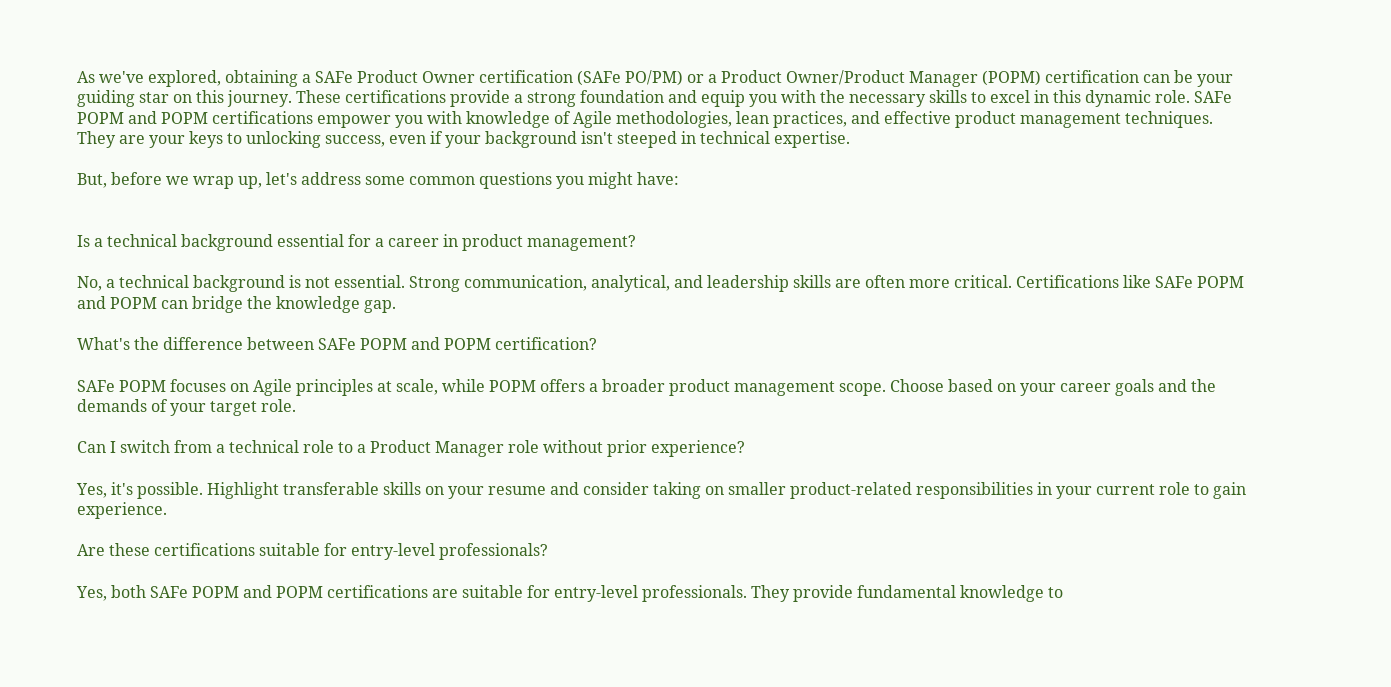As we've explored, obtaining a SAFe Product Owner certification (SAFe PO/PM) or a Product Owner/Product Manager (POPM) certification can be your guiding star on this journey. These certifications provide a strong foundation and equip you with the necessary skills to excel in this dynamic role. SAFe POPM and POPM certifications empower you with knowledge of Agile methodologies, lean practices, and effective product management techniques. They are your keys to unlocking success, even if your background isn't steeped in technical expertise.

But, before we wrap up, let's address some common questions you might have:


Is a technical background essential for a career in product management?

No, a technical background is not essential. Strong communication, analytical, and leadership skills are often more critical. Certifications like SAFe POPM and POPM can bridge the knowledge gap.

What's the difference between SAFe POPM and POPM certification?

SAFe POPM focuses on Agile principles at scale, while POPM offers a broader product management scope. Choose based on your career goals and the demands of your target role.

Can I switch from a technical role to a Product Manager role without prior experience?

Yes, it's possible. Highlight transferable skills on your resume and consider taking on smaller product-related responsibilities in your current role to gain experience.

Are these certifications suitable for entry-level professionals?

Yes, both SAFe POPM and POPM certifications are suitable for entry-level professionals. They provide fundamental knowledge to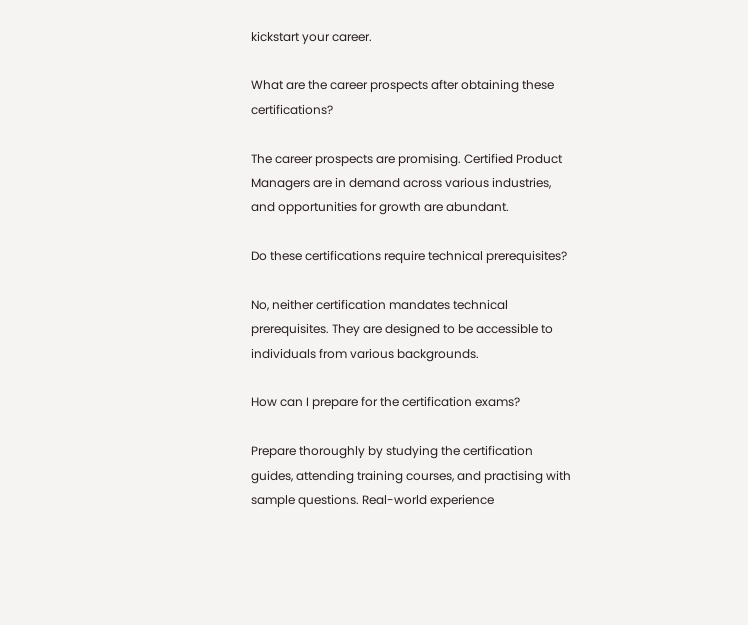kickstart your career.

What are the career prospects after obtaining these certifications?

The career prospects are promising. Certified Product Managers are in demand across various industries, and opportunities for growth are abundant.

Do these certifications require technical prerequisites?

No, neither certification mandates technical prerequisites. They are designed to be accessible to individuals from various backgrounds.

How can I prepare for the certification exams?

Prepare thoroughly by studying the certification guides, attending training courses, and practising with sample questions. Real-world experience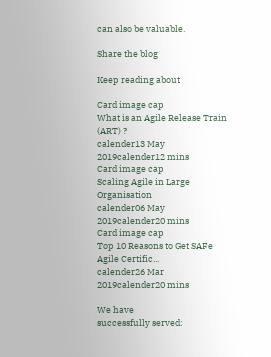can also be valuable.

Share the blog

Keep reading about

Card image cap
What is an Agile Release Train (ART) ?
calender13 May 2019calender12 mins
Card image cap
Scaling Agile in Large Organisation
calender06 May 2019calender20 mins
Card image cap
Top 10 Reasons to Get SAFe Agile Certific...
calender26 Mar 2019calender20 mins

We have
successfully served: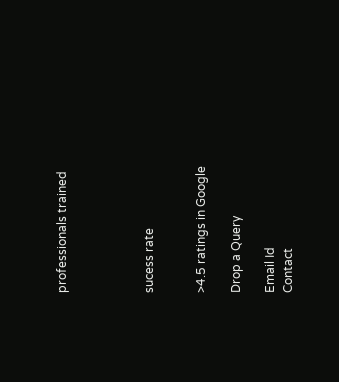professionals trained




sucess rate


>4.5 ratings in Google

Drop a Query

Email Id
Contact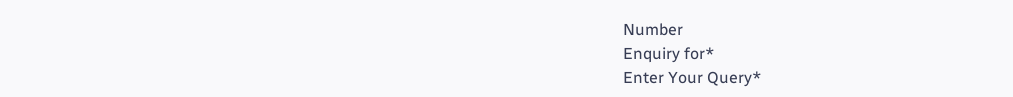Number
Enquiry for*
Enter Your Query*